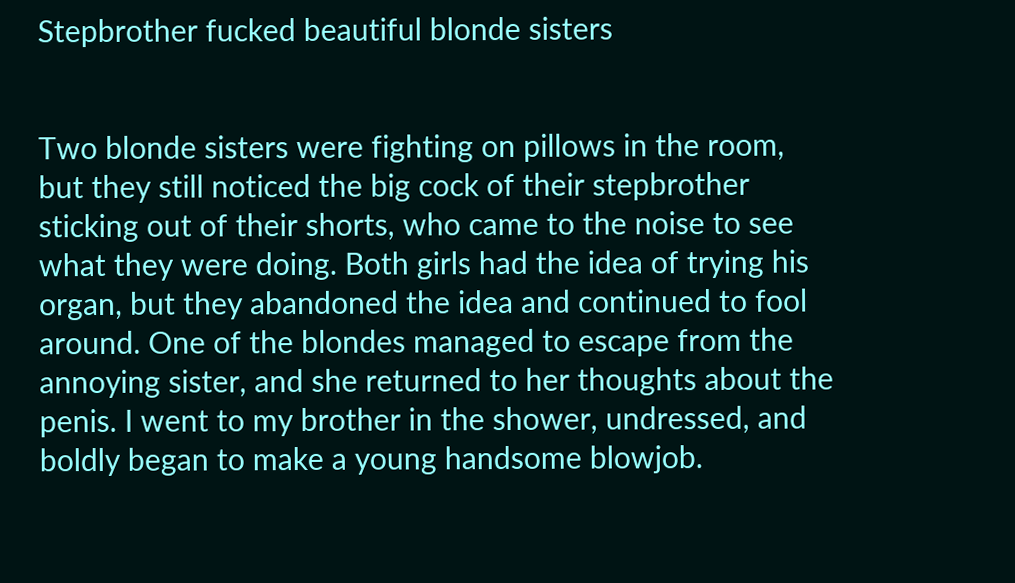Stepbrother fucked beautiful blonde sisters


Two blonde sisters were fighting on pillows in the room, but they still noticed the big cock of their stepbrother sticking out of their shorts, who came to the noise to see what they were doing. Both girls had the idea of trying his organ, but they abandoned the idea and continued to fool around. One of the blondes managed to escape from the annoying sister, and she returned to her thoughts about the penis. I went to my brother in the shower, undressed, and boldly began to make a young handsome blowjob.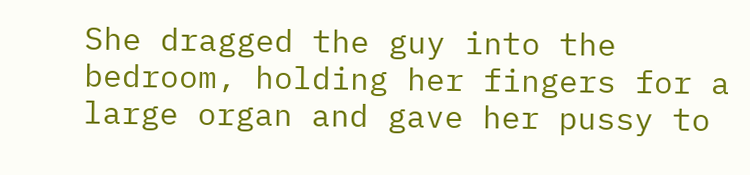She dragged the guy into the bedroom, holding her fingers for a large organ and gave her pussy to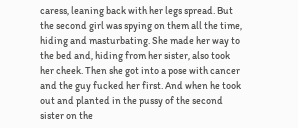caress, leaning back with her legs spread. But the second girl was spying on them all the time, hiding and masturbating. She made her way to the bed and, hiding from her sister, also took her cheek. Then she got into a pose with cancer and the guy fucked her first. And when he took out and planted in the pussy of the second sister on the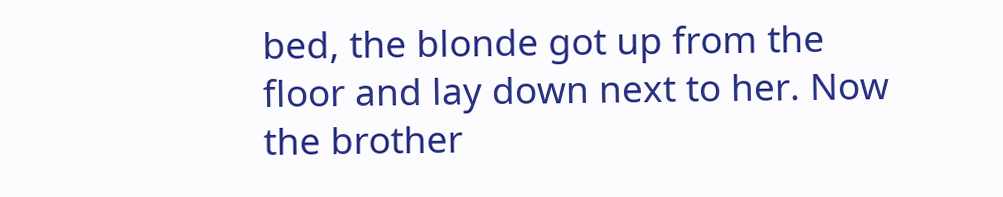bed, the blonde got up from the floor and lay down next to her. Now the brother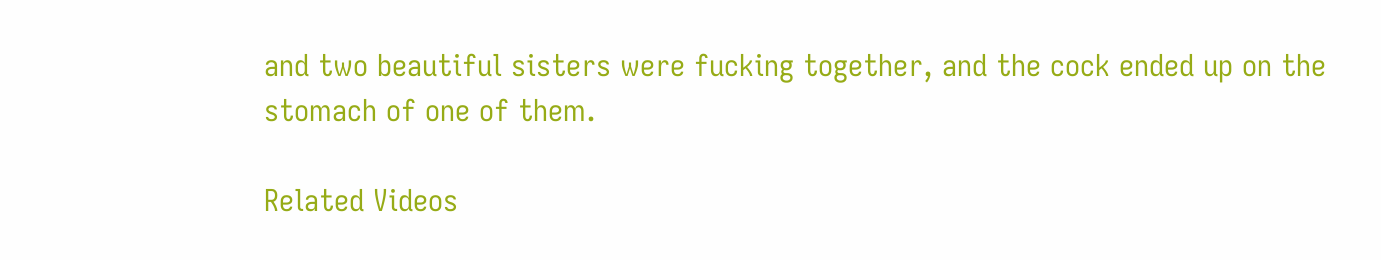and two beautiful sisters were fucking together, and the cock ended up on the stomach of one of them.

Related Videos